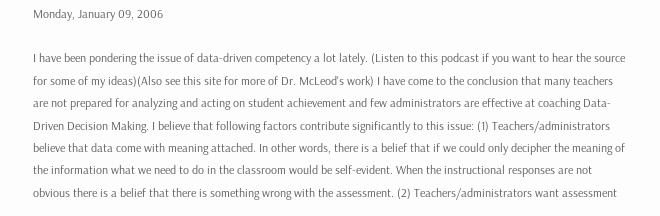Monday, January 09, 2006

I have been pondering the issue of data-driven competency a lot lately. (Listen to this podcast if you want to hear the source for some of my ideas)(Also see this site for more of Dr. McLeod's work) I have come to the conclusion that many teachers are not prepared for analyzing and acting on student achievement and few administrators are effective at coaching Data-Driven Decision Making. I believe that following factors contribute significantly to this issue: (1) Teachers/administrators believe that data come with meaning attached. In other words, there is a belief that if we could only decipher the meaning of the information what we need to do in the classroom would be self-evident. When the instructional responses are not obvious there is a belief that there is something wrong with the assessment. (2) Teachers/administrators want assessment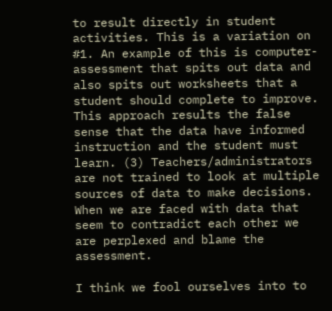to result directly in student activities. This is a variation on #1. An example of this is computer-assessment that spits out data and also spits out worksheets that a student should complete to improve. This approach results the false sense that the data have informed instruction and the student must learn. (3) Teachers/administrators are not trained to look at multiple sources of data to make decisions. When we are faced with data that seem to contradict each other we are perplexed and blame the assessment.

I think we fool ourselves into to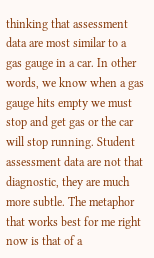thinking that assessment data are most similar to a gas gauge in a car. In other words, we know when a gas gauge hits empty we must stop and get gas or the car will stop running. Student assessment data are not that diagnostic, they are much more subtle. The metaphor that works best for me right now is that of a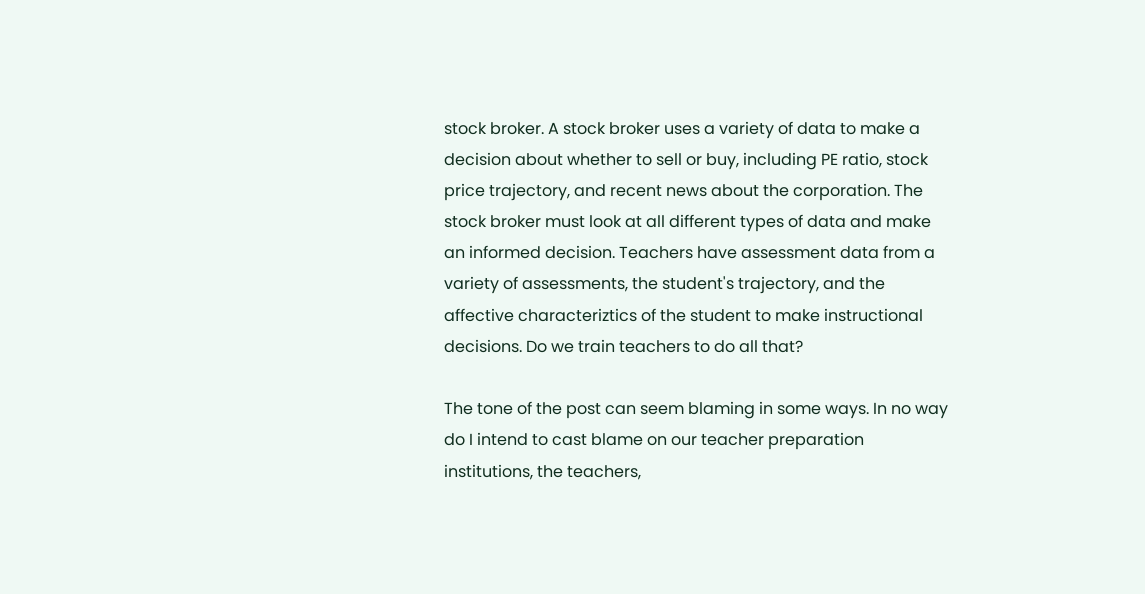stock broker. A stock broker uses a variety of data to make a decision about whether to sell or buy, including PE ratio, stock price trajectory, and recent news about the corporation. The stock broker must look at all different types of data and make an informed decision. Teachers have assessment data from a variety of assessments, the student's trajectory, and the affective characteriztics of the student to make instructional decisions. Do we train teachers to do all that?

The tone of the post can seem blaming in some ways. In no way do I intend to cast blame on our teacher preparation institutions, the teachers,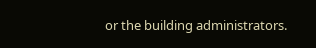or the building administrators.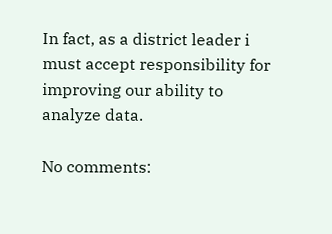In fact, as a district leader i must accept responsibility for improving our ability to analyze data.

No comments: